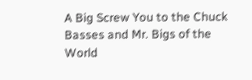A Big Screw You to the Chuck Basses and Mr. Bigs of the World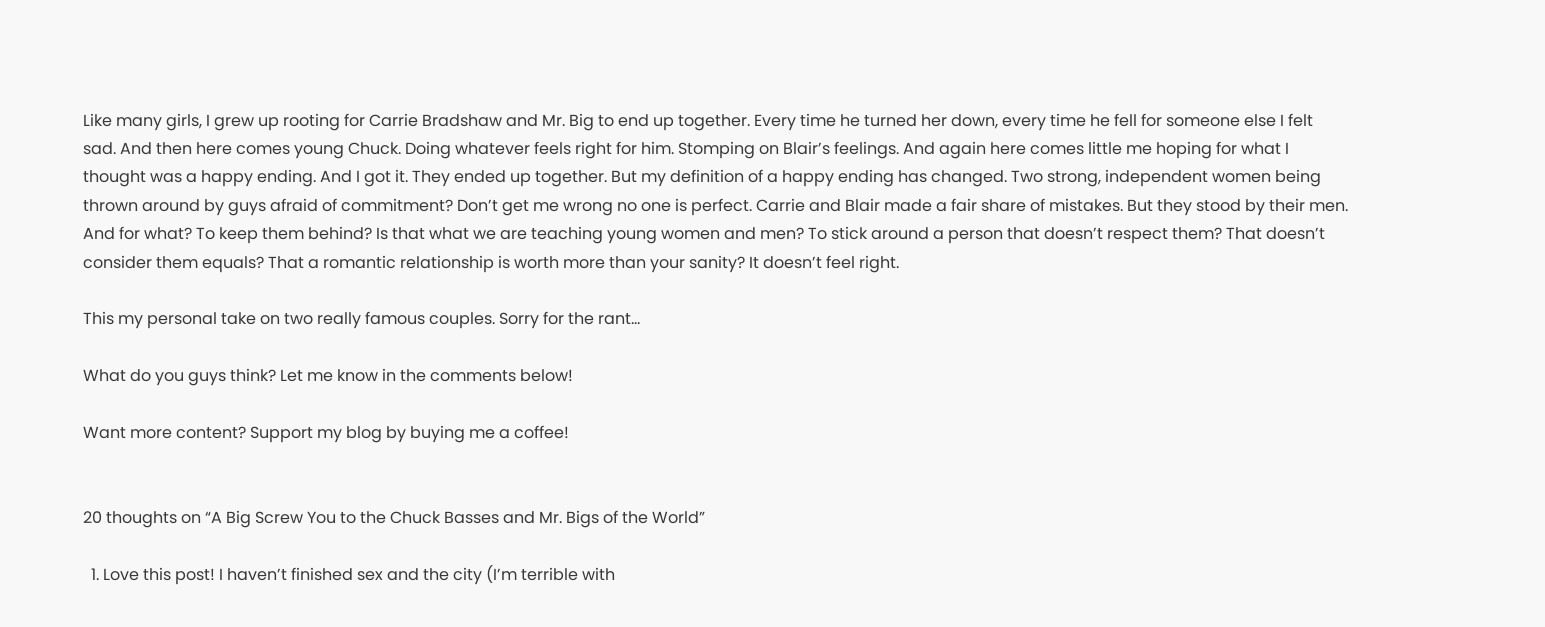Like many girls, I grew up rooting for Carrie Bradshaw and Mr. Big to end up together. Every time he turned her down, every time he fell for someone else I felt sad. And then here comes young Chuck. Doing whatever feels right for him. Stomping on Blair’s feelings. And again here comes little me hoping for what I thought was a happy ending. And I got it. They ended up together. But my definition of a happy ending has changed. Two strong, independent women being thrown around by guys afraid of commitment? Don’t get me wrong no one is perfect. Carrie and Blair made a fair share of mistakes. But they stood by their men. And for what? To keep them behind? Is that what we are teaching young women and men? To stick around a person that doesn’t respect them? That doesn’t consider them equals? That a romantic relationship is worth more than your sanity? It doesn’t feel right.

This my personal take on two really famous couples. Sorry for the rant…

What do you guys think? Let me know in the comments below!

Want more content? Support my blog by buying me a coffee!


20 thoughts on “A Big Screw You to the Chuck Basses and Mr. Bigs of the World”

  1. Love this post! I haven’t finished sex and the city (I’m terrible with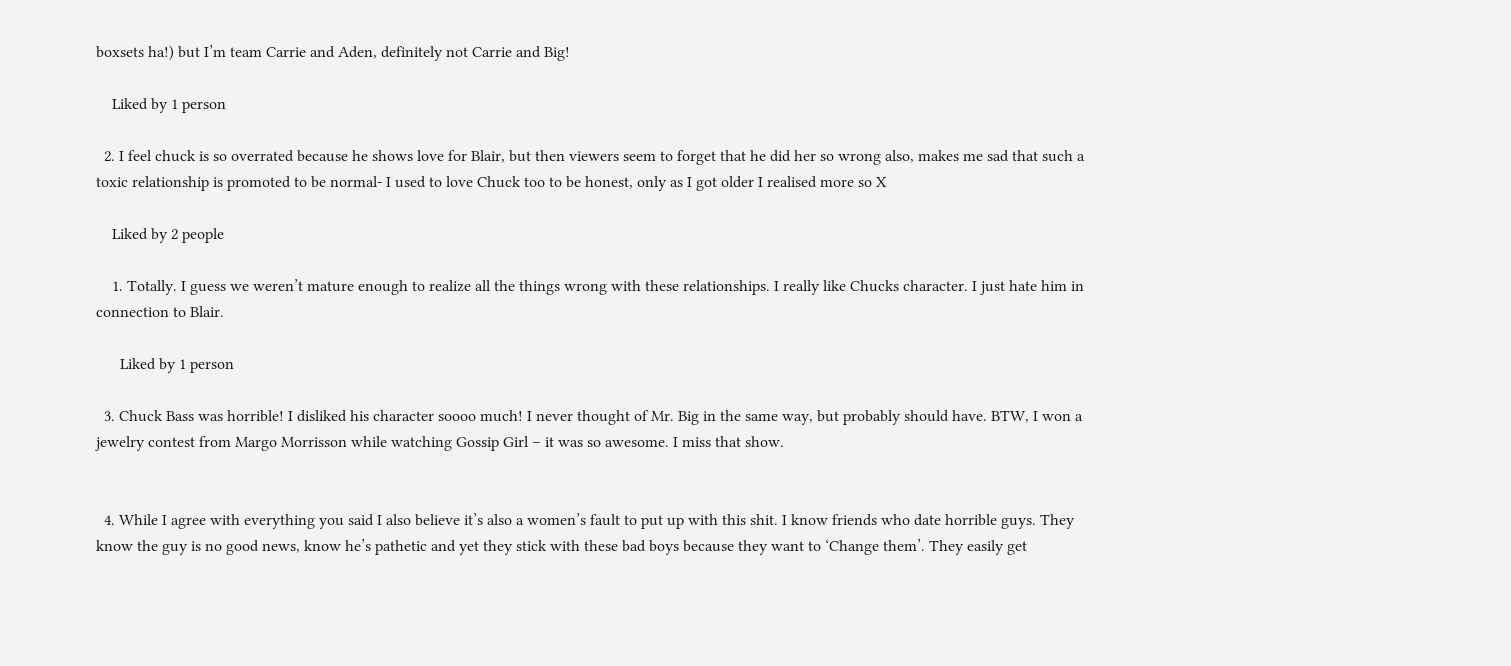boxsets ha!) but I’m team Carrie and Aden, definitely not Carrie and Big!

    Liked by 1 person

  2. I feel chuck is so overrated because he shows love for Blair, but then viewers seem to forget that he did her so wrong also, makes me sad that such a toxic relationship is promoted to be normal- I used to love Chuck too to be honest, only as I got older I realised more so X

    Liked by 2 people

    1. Totally. I guess we weren’t mature enough to realize all the things wrong with these relationships. I really like Chucks character. I just hate him in connection to Blair.

      Liked by 1 person

  3. Chuck Bass was horrible! I disliked his character soooo much! I never thought of Mr. Big in the same way, but probably should have. BTW, I won a jewelry contest from Margo Morrisson while watching Gossip Girl – it was so awesome. I miss that show.


  4. While I agree with everything you said I also believe it’s also a women’s fault to put up with this shit. I know friends who date horrible guys. They know the guy is no good news, know he’s pathetic and yet they stick with these bad boys because they want to ‘Change them’. They easily get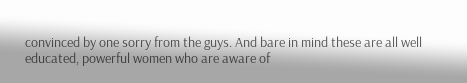convinced by one sorry from the guys. And bare in mind these are all well educated, powerful women who are aware of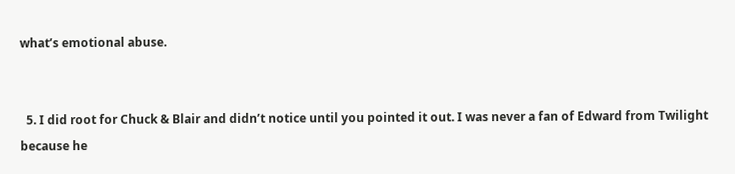what’s emotional abuse.


  5. I did root for Chuck & Blair and didn’t notice until you pointed it out. I was never a fan of Edward from Twilight because he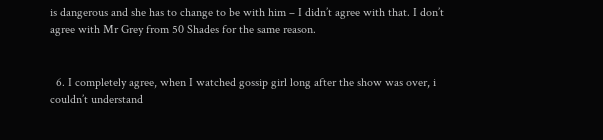is dangerous and she has to change to be with him – I didn’t agree with that. I don’t agree with Mr Grey from 50 Shades for the same reason.


  6. I completely agree, when I watched gossip girl long after the show was over, i couldn’t understand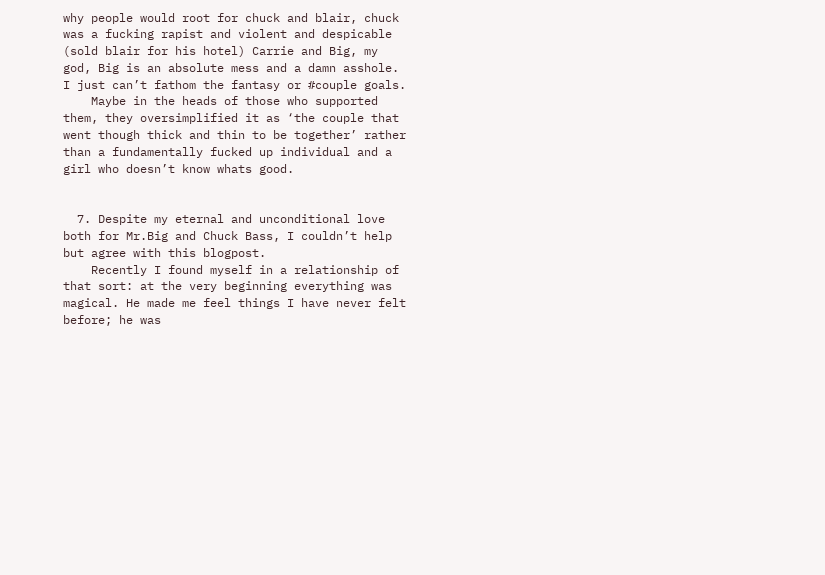why people would root for chuck and blair, chuck was a fucking rapist and violent and despicable (sold blair for his hotel) Carrie and Big, my god, Big is an absolute mess and a damn asshole. I just can’t fathom the fantasy or #couple goals.
    Maybe in the heads of those who supported them, they oversimplified it as ‘the couple that went though thick and thin to be together’ rather than a fundamentally fucked up individual and a girl who doesn’t know whats good.


  7. Despite my eternal and unconditional love both for Mr.Big and Chuck Bass, I couldn’t help but agree with this blogpost.
    Recently I found myself in a relationship of that sort: at the very beginning everything was magical. He made me feel things I have never felt before; he was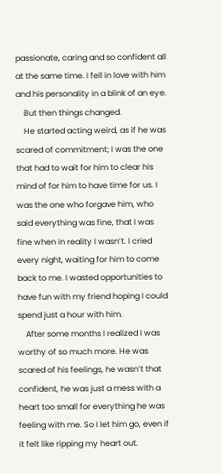passionate, caring and so confident all at the same time. I fell in love with him and his personality in a blink of an eye.
    But then things changed.
    He started acting weird, as if he was scared of commitment; I was the one that had to wait for him to clear his mind of for him to have time for us. I was the one who forgave him, who said everything was fine, that I was fine when in reality I wasn’t. I cried every night, waiting for him to come back to me. I wasted opportunities to have fun with my friend hoping I could spend just a hour with him.
    After some months I realized I was worthy of so much more. He was scared of his feelings, he wasn’t that confident, he was just a mess with a heart too small for everything he was feeling with me. So I let him go, even if it felt like ripping my heart out.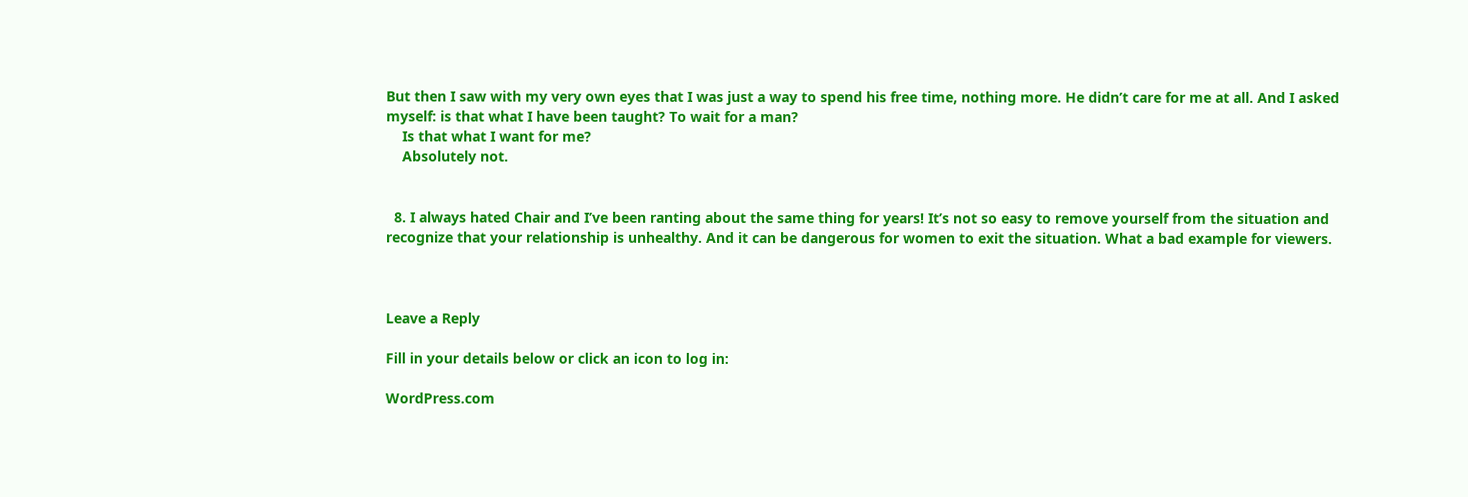But then I saw with my very own eyes that I was just a way to spend his free time, nothing more. He didn’t care for me at all. And I asked myself: is that what I have been taught? To wait for a man?
    Is that what I want for me?
    Absolutely not.


  8. I always hated Chair and I’ve been ranting about the same thing for years! It’s not so easy to remove yourself from the situation and recognize that your relationship is unhealthy. And it can be dangerous for women to exit the situation. What a bad example for viewers.



Leave a Reply

Fill in your details below or click an icon to log in:

WordPress.com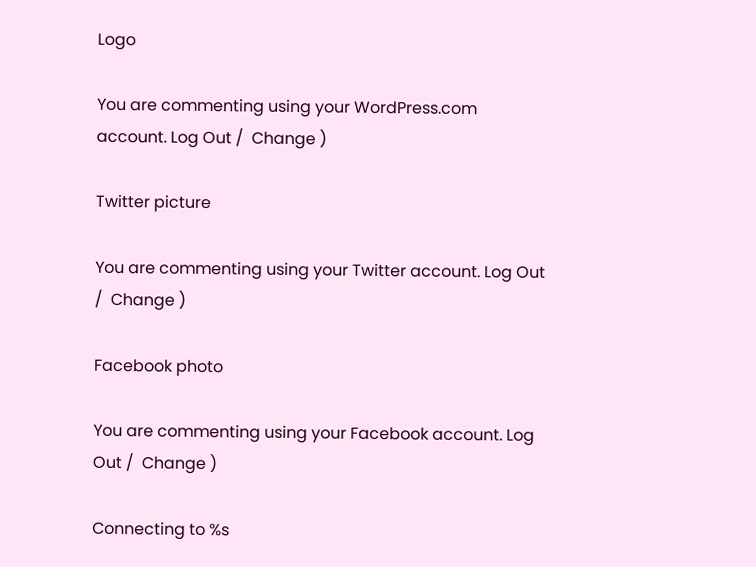Logo

You are commenting using your WordPress.com account. Log Out /  Change )

Twitter picture

You are commenting using your Twitter account. Log Out /  Change )

Facebook photo

You are commenting using your Facebook account. Log Out /  Change )

Connecting to %s